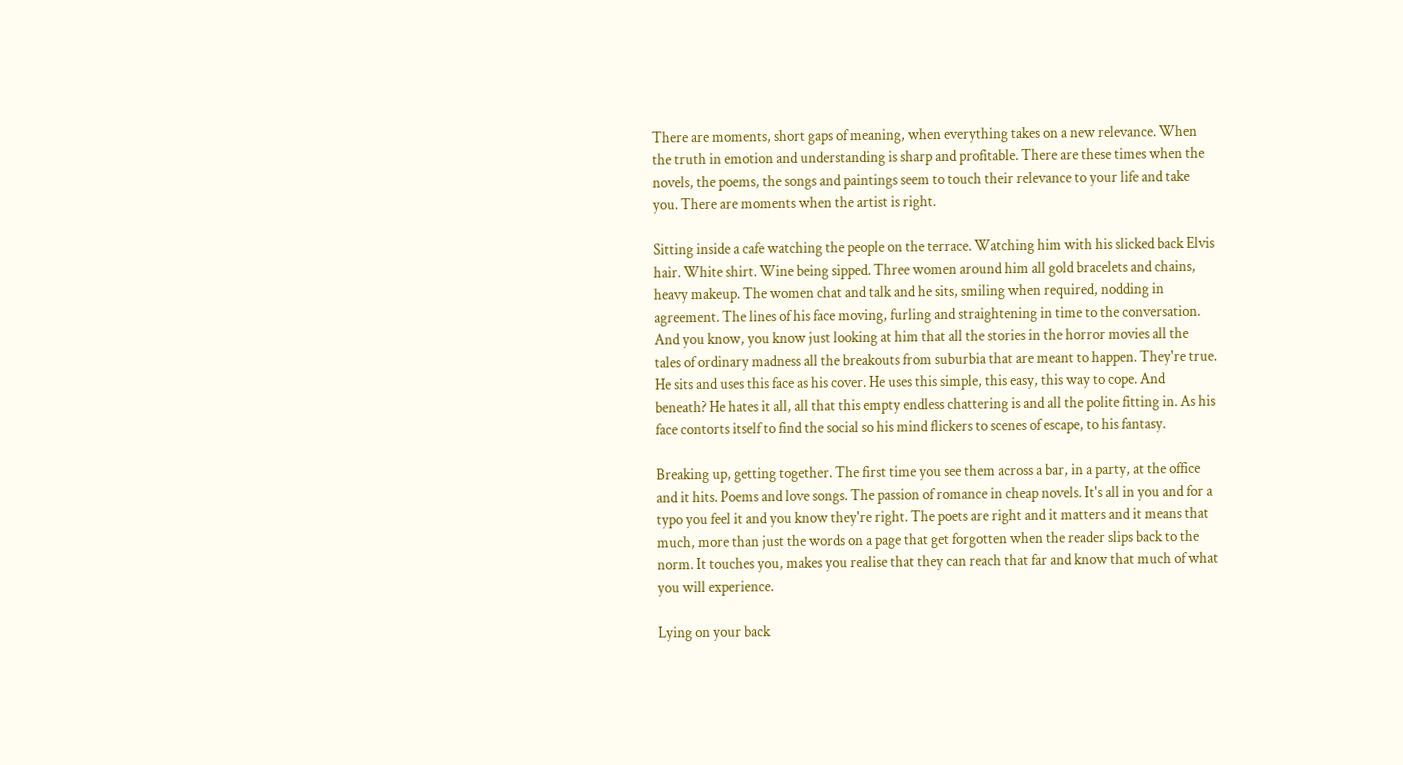There are moments, short gaps of meaning, when everything takes on a new relevance. When the truth in emotion and understanding is sharp and profitable. There are these times when the novels, the poems, the songs and paintings seem to touch their relevance to your life and take you. There are moments when the artist is right.

Sitting inside a cafe watching the people on the terrace. Watching him with his slicked back Elvis hair. White shirt. Wine being sipped. Three women around him all gold bracelets and chains, heavy makeup. The women chat and talk and he sits, smiling when required, nodding in agreement. The lines of his face moving, furling and straightening in time to the conversation. And you know, you know just looking at him that all the stories in the horror movies all the tales of ordinary madness all the breakouts from suburbia that are meant to happen. They're true. He sits and uses this face as his cover. He uses this simple, this easy, this way to cope. And beneath? He hates it all, all that this empty endless chattering is and all the polite fitting in. As his face contorts itself to find the social so his mind flickers to scenes of escape, to his fantasy.

Breaking up, getting together. The first time you see them across a bar, in a party, at the office and it hits. Poems and love songs. The passion of romance in cheap novels. It's all in you and for a typo you feel it and you know they're right. The poets are right and it matters and it means that much, more than just the words on a page that get forgotten when the reader slips back to the norm. It touches you, makes you realise that they can reach that far and know that much of what you will experience.

Lying on your back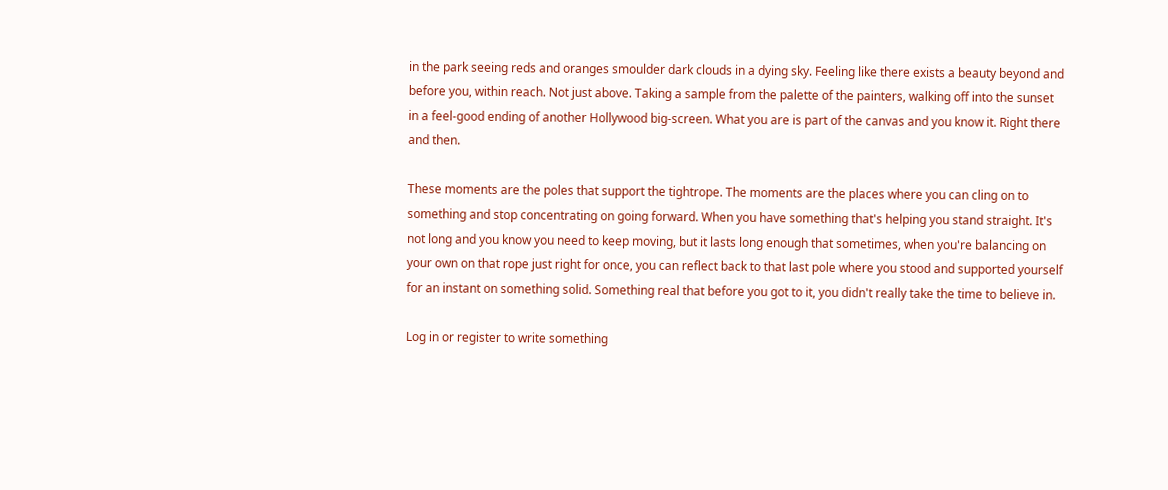in the park seeing reds and oranges smoulder dark clouds in a dying sky. Feeling like there exists a beauty beyond and before you, within reach. Not just above. Taking a sample from the palette of the painters, walking off into the sunset in a feel-good ending of another Hollywood big-screen. What you are is part of the canvas and you know it. Right there and then.

These moments are the poles that support the tightrope. The moments are the places where you can cling on to something and stop concentrating on going forward. When you have something that's helping you stand straight. It's not long and you know you need to keep moving, but it lasts long enough that sometimes, when you're balancing on your own on that rope just right for once, you can reflect back to that last pole where you stood and supported yourself for an instant on something solid. Something real that before you got to it, you didn't really take the time to believe in.

Log in or register to write something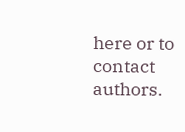here or to contact authors.